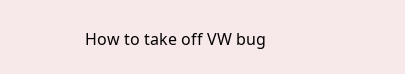How to take off VW bug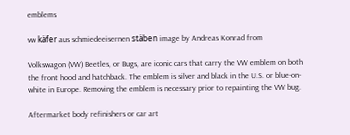emblems

vw käfer aus schmiedeeisernen stäben image by Andreas Konrad from

Volkswagon (VW) Beetles, or Bugs, are iconic cars that carry the VW emblem on both the front hood and hatchback. The emblem is silver and black in the U.S. or blue-on-white in Europe. Removing the emblem is necessary prior to repainting the VW bug.

Aftermarket body refinishers or car art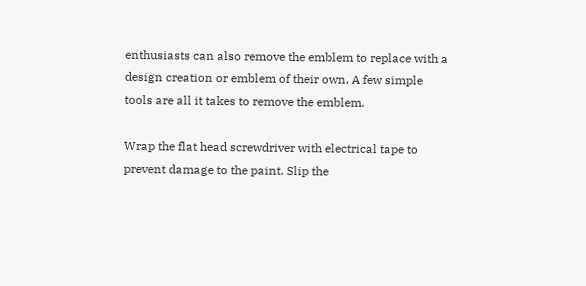enthusiasts can also remove the emblem to replace with a design creation or emblem of their own. A few simple tools are all it takes to remove the emblem.

Wrap the flat head screwdriver with electrical tape to prevent damage to the paint. Slip the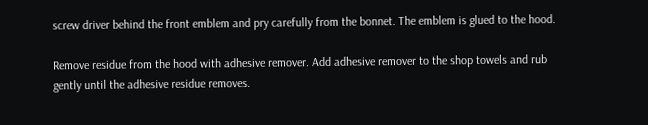screw driver behind the front emblem and pry carefully from the bonnet. The emblem is glued to the hood.

Remove residue from the hood with adhesive remover. Add adhesive remover to the shop towels and rub gently until the adhesive residue removes.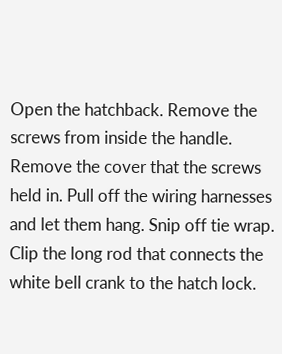Open the hatchback. Remove the screws from inside the handle. Remove the cover that the screws held in. Pull off the wiring harnesses and let them hang. Snip off tie wrap. Clip the long rod that connects the white bell crank to the hatch lock.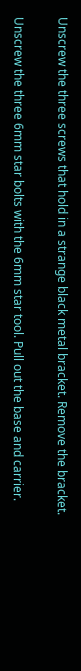Unscrew the three screws that hold in a strange black metal bracket. Remove the bracket.

Unscrew the three 6mm star bolts with the 6mm star tool. Pull out the base and carrier.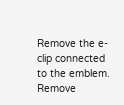Remove the e-clip connected to the emblem. Remove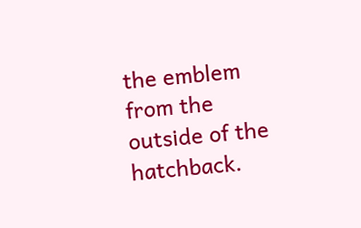the emblem from the outside of the hatchback.